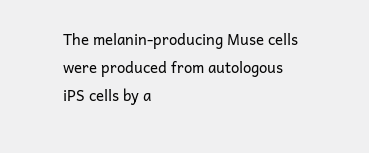The melanin-producing Muse cells were produced from autologous iPS cells by a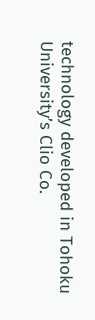technology developed in Tohoku University’s Clio Co.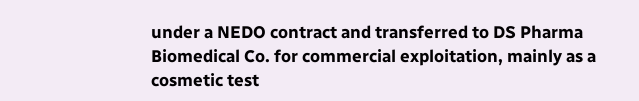under a NEDO contract and transferred to DS Pharma Biomedical Co. for commercial exploitation, mainly as a cosmetic test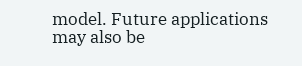model. Future applications may also be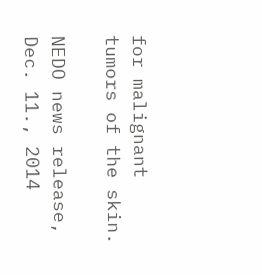for malignant tumors of the skin.

NEDO news release, Dec. 11., 2014